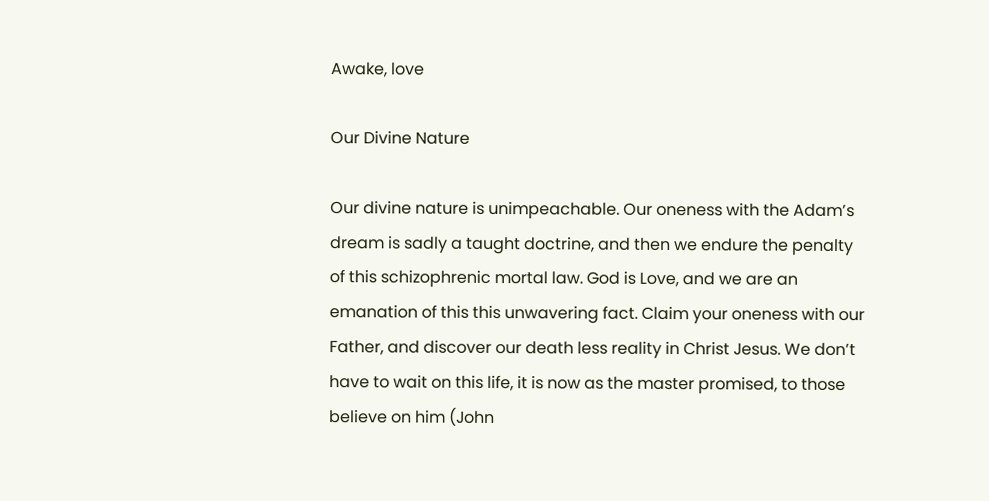Awake, love

Our Divine Nature

Our divine nature is unimpeachable. Our oneness with the Adam’s dream is sadly a taught doctrine, and then we endure the penalty of this schizophrenic mortal law. God is Love, and we are an emanation of this this unwavering fact. Claim your oneness with our Father, and discover our death less reality in Christ Jesus. We don’t have to wait on this life, it is now as the master promised, to those believe on him (John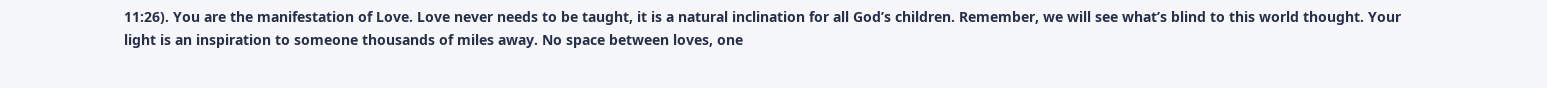11:26). You are the manifestation of Love. Love never needs to be taught, it is a natural inclination for all God’s children. Remember, we will see what’s blind to this world thought. Your light is an inspiration to someone thousands of miles away. No space between loves, one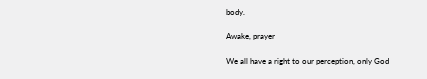body.

Awake, prayer

We all have a right to our perception, only God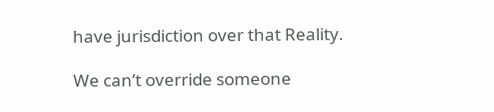have jurisdiction over that Reality.

We can’t override someone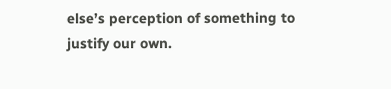else’s perception of something to justify our own.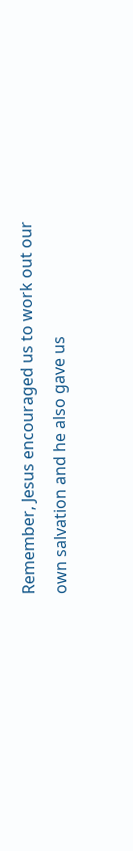Remember, Jesus encouraged us to work out our own salvation and he also gave us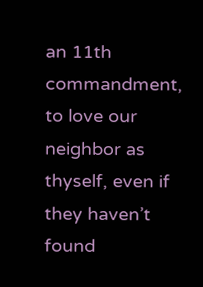an 11th commandment, to love our neighbor as thyself, even if they haven’t found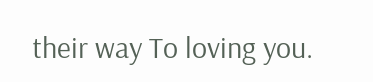their way To loving you.